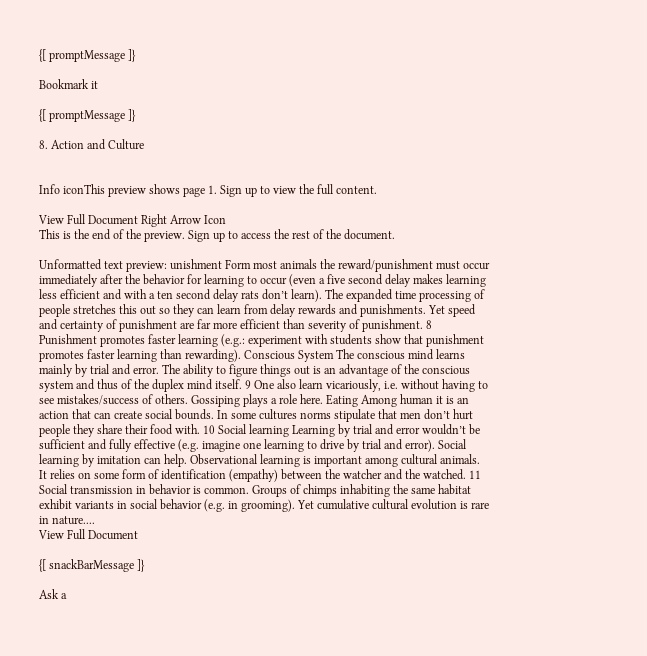{[ promptMessage ]}

Bookmark it

{[ promptMessage ]}

8. Action and Culture


Info iconThis preview shows page 1. Sign up to view the full content.

View Full Document Right Arrow Icon
This is the end of the preview. Sign up to access the rest of the document.

Unformatted text preview: unishment Form most animals the reward/punishment must occur immediately after the behavior for learning to occur (even a five second delay makes learning less efficient and with a ten second delay rats don’t learn). The expanded time processing of people stretches this out so they can learn from delay rewards and punishments. Yet speed and certainty of punishment are far more efficient than severity of punishment. 8 Punishment promotes faster learning (e.g.: experiment with students show that punishment promotes faster learning than rewarding). Conscious System The conscious mind learns mainly by trial and error. The ability to figure things out is an advantage of the conscious system and thus of the duplex mind itself. 9 One also learn vicariously, i.e. without having to see mistakes/success of others. Gossiping plays a role here. Eating Among human it is an action that can create social bounds. In some cultures norms stipulate that men don’t hurt people they share their food with. 10 Social learning Learning by trial and error wouldn’t be sufficient and fully effective (e.g. imagine one learning to drive by trial and error). Social learning by imitation can help. Observational learning is important among cultural animals. It relies on some form of identification (empathy) between the watcher and the watched. 11 Social transmission in behavior is common. Groups of chimps inhabiting the same habitat exhibit variants in social behavior (e.g. in grooming). Yet cumulative cultural evolution is rare in nature....
View Full Document

{[ snackBarMessage ]}

Ask a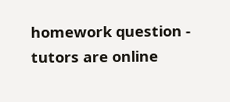homework question - tutors are online